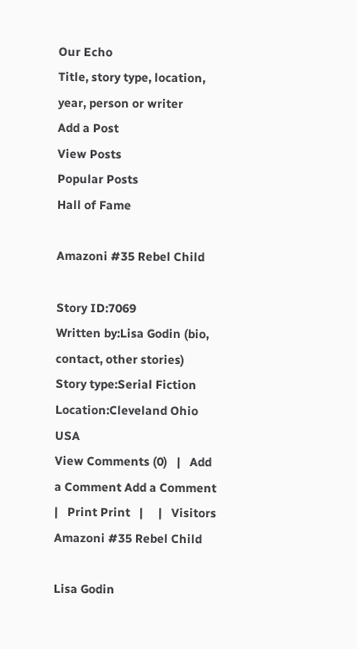Our Echo
Title, story type, location, year, person or writer
Add a Post
View Posts
Popular Posts
Hall of Fame

Amazoni #35 Rebel Child

Story ID:7069
Written by:Lisa Godin (bio, contact, other stories)
Story type:Serial Fiction
Location:Cleveland Ohio USA
View Comments (0)   |   Add a Comment Add a Comment   |   Print Print   |     |   Visitors
Amazoni #35 Rebel Child

Lisa Godin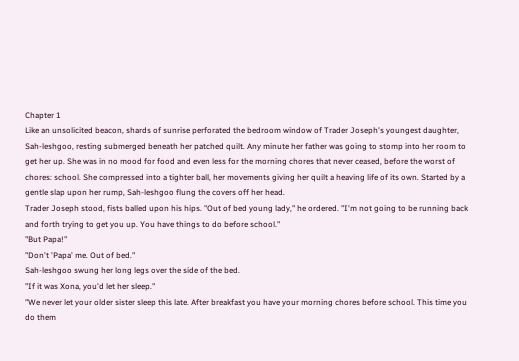Chapter 1
Like an unsolicited beacon, shards of sunrise perforated the bedroom window of Trader Joseph's youngest daughter, Sah-leshgoo, resting submerged beneath her patched quilt. Any minute her father was going to stomp into her room to get her up. She was in no mood for food and even less for the morning chores that never ceased, before the worst of chores: school. She compressed into a tighter ball, her movements giving her quilt a heaving life of its own. Started by a gentle slap upon her rump, Sah-leshgoo flung the covers off her head.
Trader Joseph stood, fists balled upon his hips. "Out of bed young lady," he ordered. "I'm not going to be running back and forth trying to get you up. You have things to do before school."
"But Papa!"
"Don't 'Papa' me. Out of bed."
Sah-leshgoo swung her long legs over the side of the bed.
"If it was Xona, you'd let her sleep."
"We never let your older sister sleep this late. After breakfast you have your morning chores before school. This time you do them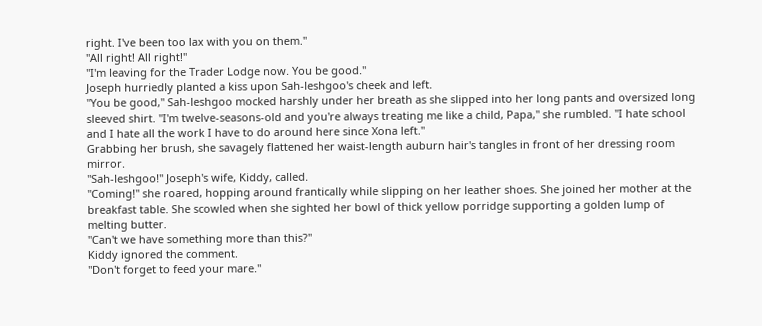right. I've been too lax with you on them."
"All right! All right!"
"I'm leaving for the Trader Lodge now. You be good."
Joseph hurriedly planted a kiss upon Sah-leshgoo's cheek and left.
"You be good," Sah-leshgoo mocked harshly under her breath as she slipped into her long pants and oversized long sleeved shirt. "I'm twelve-seasons-old and you're always treating me like a child, Papa," she rumbled. "I hate school and I hate all the work I have to do around here since Xona left."
Grabbing her brush, she savagely flattened her waist-length auburn hair's tangles in front of her dressing room mirror.
"Sah-leshgoo!" Joseph's wife, Kiddy, called.
"Coming!" she roared, hopping around frantically while slipping on her leather shoes. She joined her mother at the breakfast table. She scowled when she sighted her bowl of thick yellow porridge supporting a golden lump of melting butter.
"Can't we have something more than this?"
Kiddy ignored the comment.
"Don't forget to feed your mare."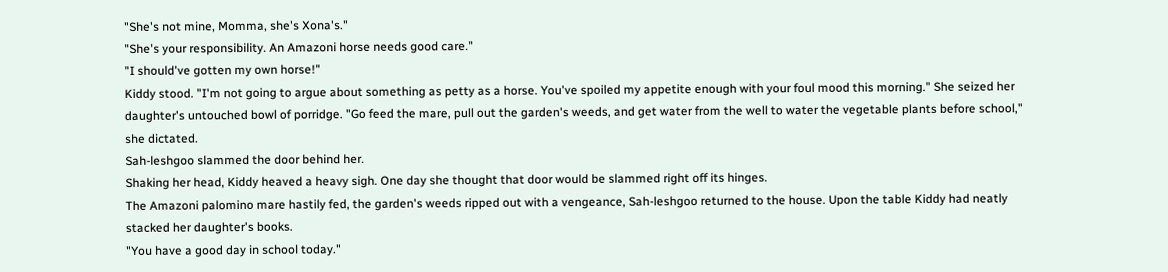"She's not mine, Momma, she's Xona's."
"She's your responsibility. An Amazoni horse needs good care."
"I should've gotten my own horse!"
Kiddy stood. "I'm not going to argue about something as petty as a horse. You've spoiled my appetite enough with your foul mood this morning." She seized her daughter's untouched bowl of porridge. "Go feed the mare, pull out the garden's weeds, and get water from the well to water the vegetable plants before school," she dictated.
Sah-leshgoo slammed the door behind her.
Shaking her head, Kiddy heaved a heavy sigh. One day she thought that door would be slammed right off its hinges.
The Amazoni palomino mare hastily fed, the garden's weeds ripped out with a vengeance, Sah-leshgoo returned to the house. Upon the table Kiddy had neatly stacked her daughter's books.
"You have a good day in school today."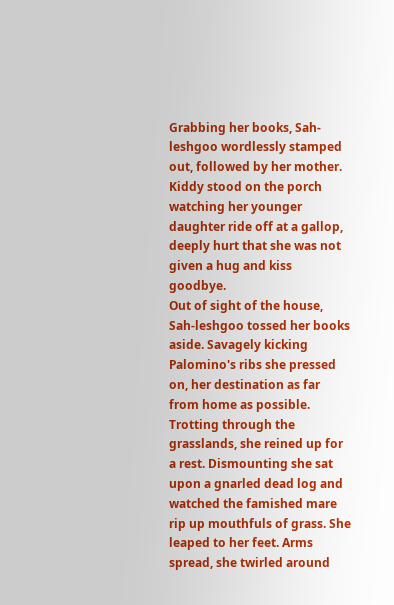Grabbing her books, Sah-leshgoo wordlessly stamped out, followed by her mother.
Kiddy stood on the porch watching her younger daughter ride off at a gallop, deeply hurt that she was not given a hug and kiss goodbye.
Out of sight of the house, Sah-leshgoo tossed her books aside. Savagely kicking Palomino's ribs she pressed on, her destination as far from home as possible. Trotting through the grasslands, she reined up for a rest. Dismounting she sat upon a gnarled dead log and watched the famished mare rip up mouthfuls of grass. She leaped to her feet. Arms spread, she twirled around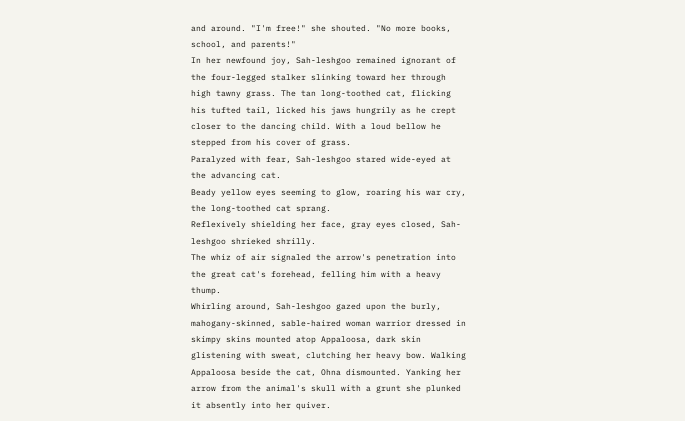and around. "I'm free!" she shouted. "No more books, school, and parents!"
In her newfound joy, Sah-leshgoo remained ignorant of the four-legged stalker slinking toward her through high tawny grass. The tan long-toothed cat, flicking his tufted tail, licked his jaws hungrily as he crept closer to the dancing child. With a loud bellow he stepped from his cover of grass.
Paralyzed with fear, Sah-leshgoo stared wide-eyed at the advancing cat.
Beady yellow eyes seeming to glow, roaring his war cry, the long-toothed cat sprang.
Reflexively shielding her face, gray eyes closed, Sah-leshgoo shrieked shrilly.
The whiz of air signaled the arrow's penetration into the great cat's forehead, felling him with a heavy thump.
Whirling around, Sah-leshgoo gazed upon the burly, mahogany-skinned, sable-haired woman warrior dressed in skimpy skins mounted atop Appaloosa, dark skin glistening with sweat, clutching her heavy bow. Walking Appaloosa beside the cat, Ohna dismounted. Yanking her arrow from the animal's skull with a grunt she plunked it absently into her quiver.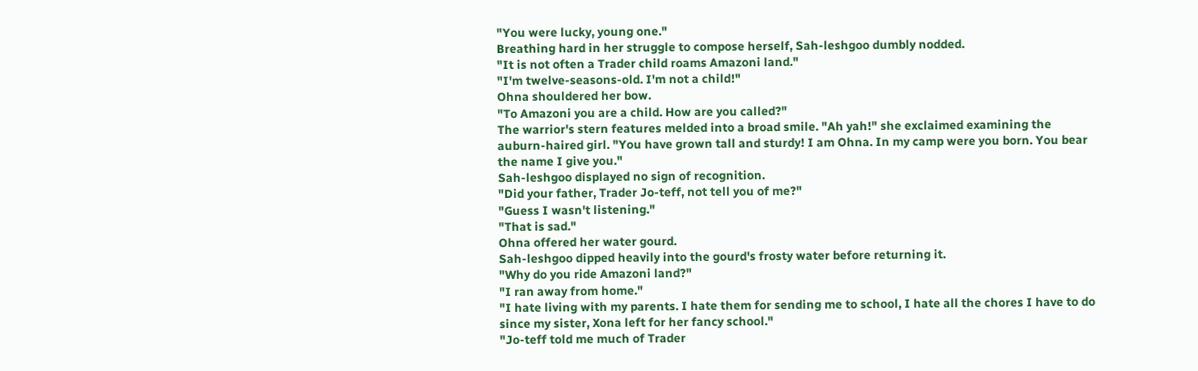"You were lucky, young one."
Breathing hard in her struggle to compose herself, Sah-leshgoo dumbly nodded.
"It is not often a Trader child roams Amazoni land."
"I'm twelve-seasons-old. I'm not a child!"
Ohna shouldered her bow.
"To Amazoni you are a child. How are you called?"
The warrior's stern features melded into a broad smile. "Ah yah!" she exclaimed examining the auburn-haired girl. "You have grown tall and sturdy! I am Ohna. In my camp were you born. You bear the name I give you."
Sah-leshgoo displayed no sign of recognition.
"Did your father, Trader Jo-teff, not tell you of me?"
"Guess I wasn't listening."
"That is sad."
Ohna offered her water gourd.
Sah-leshgoo dipped heavily into the gourd's frosty water before returning it.
"Why do you ride Amazoni land?"
"I ran away from home."
"I hate living with my parents. I hate them for sending me to school, I hate all the chores I have to do since my sister, Xona left for her fancy school."
"Jo-teff told me much of Trader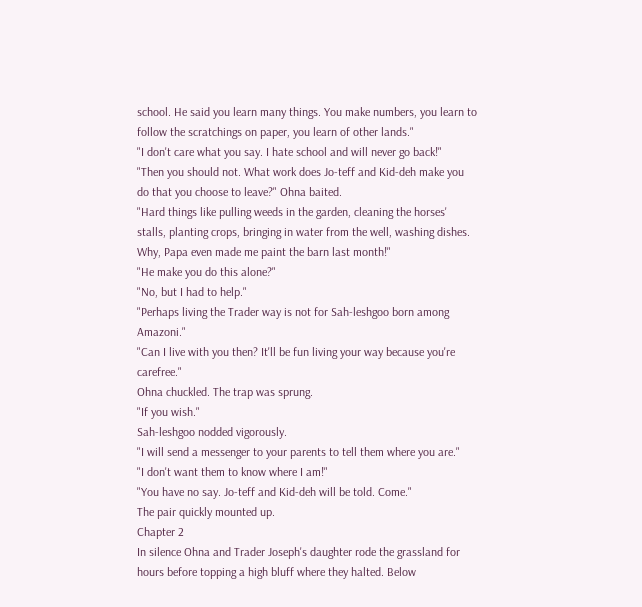school. He said you learn many things. You make numbers, you learn to follow the scratchings on paper, you learn of other lands."
"I don't care what you say. I hate school and will never go back!"
"Then you should not. What work does Jo-teff and Kid-deh make you do that you choose to leave?" Ohna baited.
"Hard things like pulling weeds in the garden, cleaning the horses' stalls, planting crops, bringing in water from the well, washing dishes. Why, Papa even made me paint the barn last month!"
"He make you do this alone?"
"No, but I had to help."
"Perhaps living the Trader way is not for Sah-leshgoo born among Amazoni."
"Can I live with you then? It'll be fun living your way because you're carefree."
Ohna chuckled. The trap was sprung.
"If you wish."
Sah-leshgoo nodded vigorously.
"I will send a messenger to your parents to tell them where you are."
"I don't want them to know where I am!"
"You have no say. Jo-teff and Kid-deh will be told. Come."
The pair quickly mounted up.
Chapter 2
In silence Ohna and Trader Joseph's daughter rode the grassland for hours before topping a high bluff where they halted. Below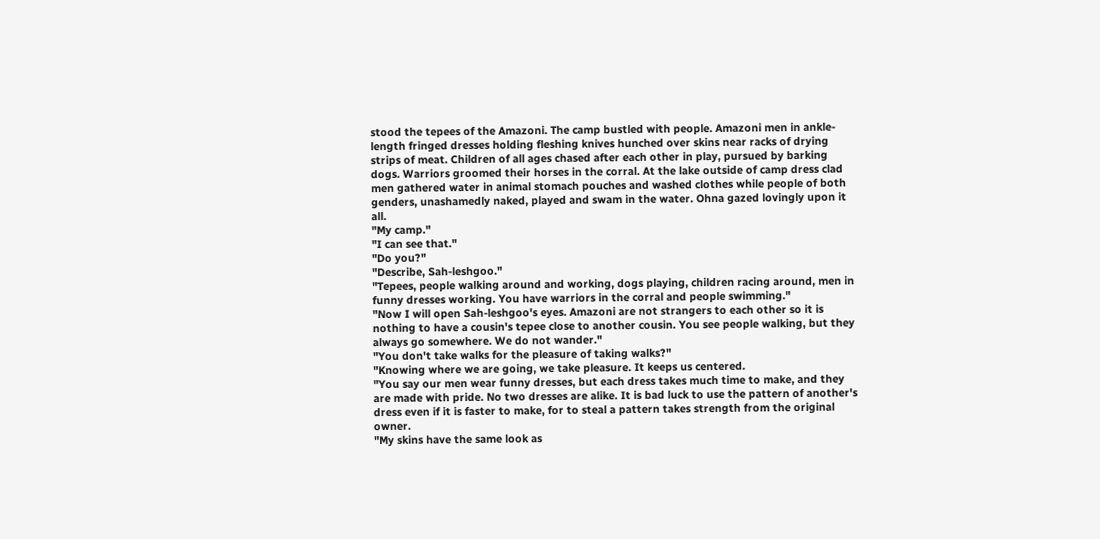stood the tepees of the Amazoni. The camp bustled with people. Amazoni men in ankle-length fringed dresses holding fleshing knives hunched over skins near racks of drying strips of meat. Children of all ages chased after each other in play, pursued by barking dogs. Warriors groomed their horses in the corral. At the lake outside of camp dress clad men gathered water in animal stomach pouches and washed clothes while people of both genders, unashamedly naked, played and swam in the water. Ohna gazed lovingly upon it all.
"My camp."
"I can see that."
"Do you?"
"Describe, Sah-leshgoo."
"Tepees, people walking around and working, dogs playing, children racing around, men in funny dresses working. You have warriors in the corral and people swimming."
"Now I will open Sah-leshgoo's eyes. Amazoni are not strangers to each other so it is nothing to have a cousin's tepee close to another cousin. You see people walking, but they always go somewhere. We do not wander."
"You don't take walks for the pleasure of taking walks?"
"Knowing where we are going, we take pleasure. It keeps us centered.
"You say our men wear funny dresses, but each dress takes much time to make, and they are made with pride. No two dresses are alike. It is bad luck to use the pattern of another's dress even if it is faster to make, for to steal a pattern takes strength from the original owner.
"My skins have the same look as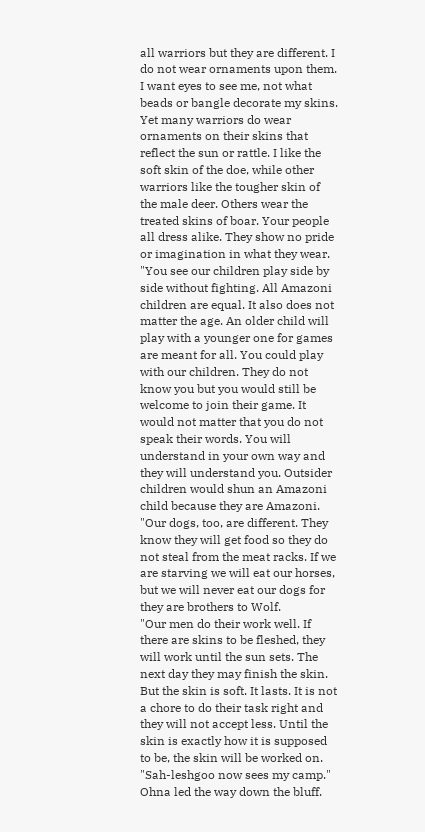all warriors but they are different. I do not wear ornaments upon them. I want eyes to see me, not what beads or bangle decorate my skins. Yet many warriors do wear ornaments on their skins that reflect the sun or rattle. I like the soft skin of the doe, while other warriors like the tougher skin of the male deer. Others wear the treated skins of boar. Your people all dress alike. They show no pride or imagination in what they wear.
"You see our children play side by side without fighting. All Amazoni children are equal. It also does not matter the age. An older child will play with a younger one for games are meant for all. You could play with our children. They do not know you but you would still be welcome to join their game. It would not matter that you do not speak their words. You will understand in your own way and they will understand you. Outsider children would shun an Amazoni child because they are Amazoni.
"Our dogs, too, are different. They know they will get food so they do not steal from the meat racks. If we are starving we will eat our horses, but we will never eat our dogs for they are brothers to Wolf.
"Our men do their work well. If there are skins to be fleshed, they will work until the sun sets. The next day they may finish the skin. But the skin is soft. It lasts. It is not a chore to do their task right and they will not accept less. Until the skin is exactly how it is supposed to be, the skin will be worked on.
"Sah-leshgoo now sees my camp."
Ohna led the way down the bluff.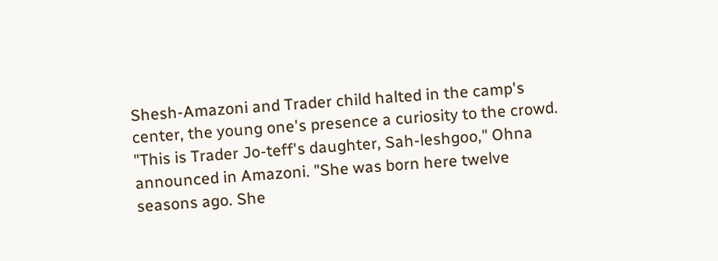Shesh-Amazoni and Trader child halted in the camp's center, the young one's presence a curiosity to the crowd.
"This is Trader Jo-teff's daughter, Sah-leshgoo," Ohna announced in Amazoni. "She was born here twelve seasons ago. She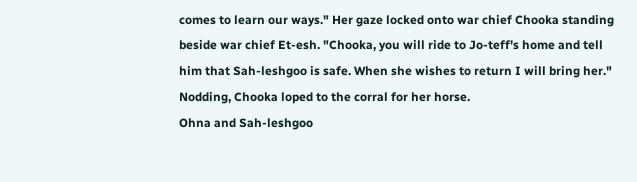comes to learn our ways." Her gaze locked onto war chief Chooka standing beside war chief Et-esh. "Chooka, you will ride to Jo-teff's home and tell him that Sah-leshgoo is safe. When she wishes to return I will bring her."
Nodding, Chooka loped to the corral for her horse.
Ohna and Sah-leshgoo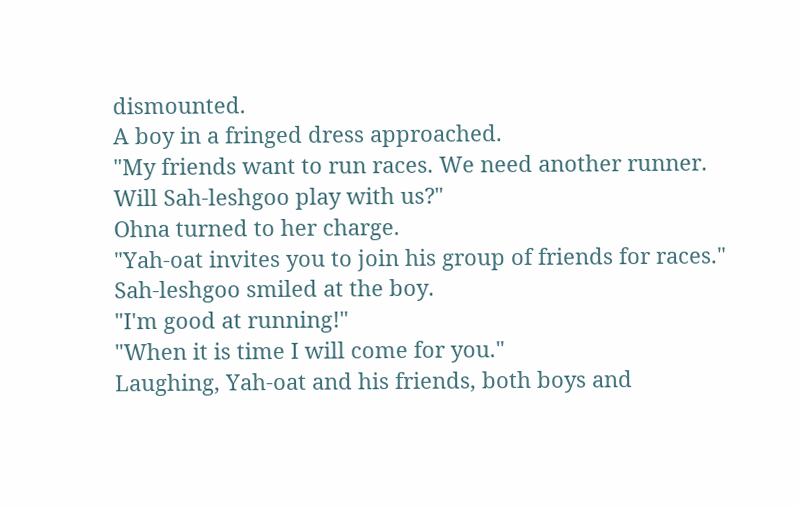dismounted.
A boy in a fringed dress approached.
"My friends want to run races. We need another runner. Will Sah-leshgoo play with us?"
Ohna turned to her charge.
"Yah-oat invites you to join his group of friends for races."
Sah-leshgoo smiled at the boy.
"I'm good at running!"
"When it is time I will come for you."
Laughing, Yah-oat and his friends, both boys and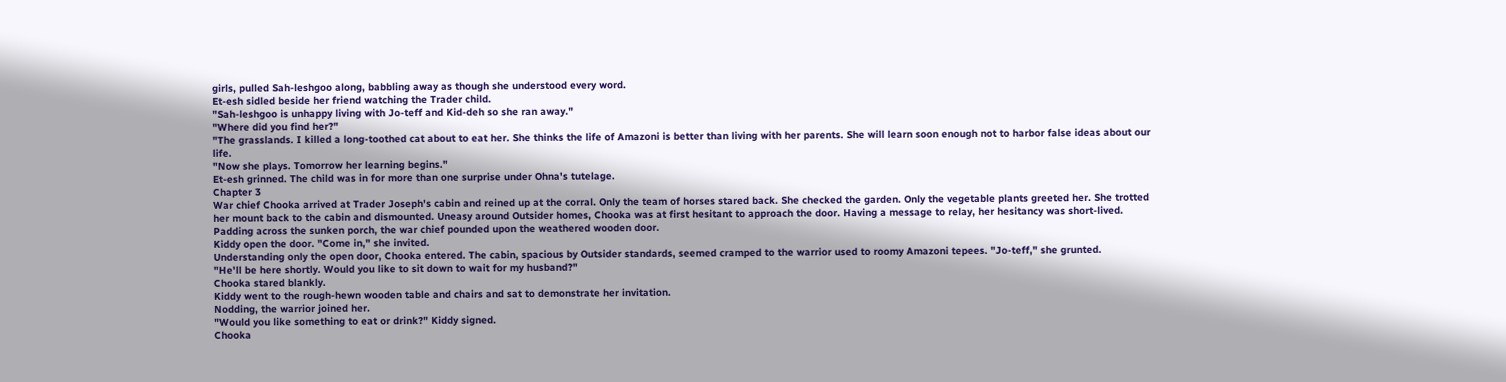girls, pulled Sah-leshgoo along, babbling away as though she understood every word.
Et-esh sidled beside her friend watching the Trader child.
"Sah-leshgoo is unhappy living with Jo-teff and Kid-deh so she ran away."
"Where did you find her?"
"The grasslands. I killed a long-toothed cat about to eat her. She thinks the life of Amazoni is better than living with her parents. She will learn soon enough not to harbor false ideas about our life.
"Now she plays. Tomorrow her learning begins."
Et-esh grinned. The child was in for more than one surprise under Ohna's tutelage.
Chapter 3
War chief Chooka arrived at Trader Joseph's cabin and reined up at the corral. Only the team of horses stared back. She checked the garden. Only the vegetable plants greeted her. She trotted her mount back to the cabin and dismounted. Uneasy around Outsider homes, Chooka was at first hesitant to approach the door. Having a message to relay, her hesitancy was short-lived. Padding across the sunken porch, the war chief pounded upon the weathered wooden door.
Kiddy open the door. "Come in," she invited.
Understanding only the open door, Chooka entered. The cabin, spacious by Outsider standards, seemed cramped to the warrior used to roomy Amazoni tepees. "Jo-teff," she grunted.
"He'll be here shortly. Would you like to sit down to wait for my husband?"
Chooka stared blankly.
Kiddy went to the rough-hewn wooden table and chairs and sat to demonstrate her invitation.
Nodding, the warrior joined her.
"Would you like something to eat or drink?" Kiddy signed.
Chooka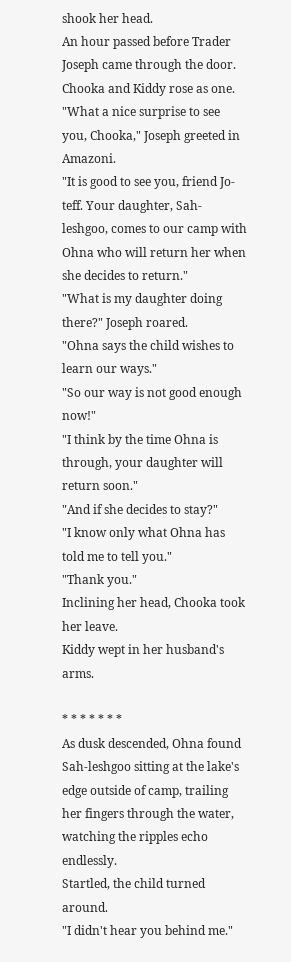shook her head.
An hour passed before Trader Joseph came through the door.
Chooka and Kiddy rose as one.
"What a nice surprise to see you, Chooka," Joseph greeted in Amazoni.
"It is good to see you, friend Jo-teff. Your daughter, Sah-leshgoo, comes to our camp with Ohna who will return her when she decides to return."
"What is my daughter doing there?" Joseph roared.
"Ohna says the child wishes to learn our ways."
"So our way is not good enough now!"
"I think by the time Ohna is through, your daughter will return soon."
"And if she decides to stay?"
"I know only what Ohna has told me to tell you."
"Thank you."
Inclining her head, Chooka took her leave.
Kiddy wept in her husband's arms.

* * * * * * *
As dusk descended, Ohna found Sah-leshgoo sitting at the lake's edge outside of camp, trailing her fingers through the water, watching the ripples echo endlessly.
Startled, the child turned around.
"I didn't hear you behind me."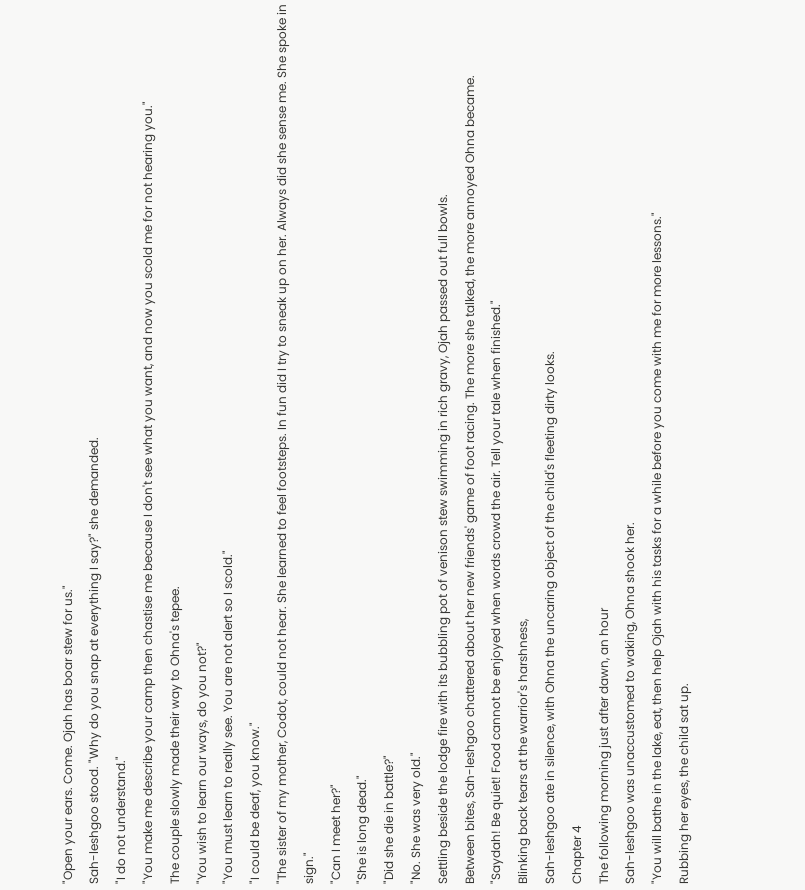"Open your ears. Come. Ojah has boar stew for us."
Sah-leshgoo stood. "Why do you snap at everything I say?" she demanded.
"I do not understand."
"You make me describe your camp then chastise me because I don't see what you want, and now you scold me for not hearing you."
The couple slowly made their way to Ohna's tepee.
"You wish to learn our ways, do you not?"
"You must learn to really see. You are not alert so I scold."
"I could be deaf, you know."
"The sister of my mother, Codot, could not hear. She learned to feel footsteps. In fun did I try to sneak up on her. Always did she sense me. She spoke in sign."
"Can I meet her?"
"She is long dead."
"Did she die in battle?"
"No. She was very old."
Settling beside the lodge fire with its bubbling pot of venison stew swimming in rich gravy, Ojah passed out full bowls.
Between bites, Sah-leshgoo chattered about her new friends' game of foot racing. The more she talked, the more annoyed Ohna became.
"Saydah! Be quiet! Food cannot be enjoyed when words crowd the air. Tell your tale when finished."
Blinking back tears at the warrior's harshness,
Sah-leshgoo ate in silence, with Ohna the uncaring object of the child's fleeting dirty looks.
Chapter 4
The following morning just after dawn, an hour
Sah-leshgoo was unaccustomed to waking, Ohna shook her.
"You will bathe in the lake, eat, then help Ojah with his tasks for a while before you come with me for more lessons."
Rubbing her eyes, the child sat up.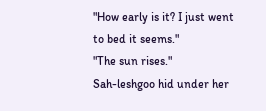"How early is it? I just went to bed it seems."
"The sun rises."
Sah-leshgoo hid under her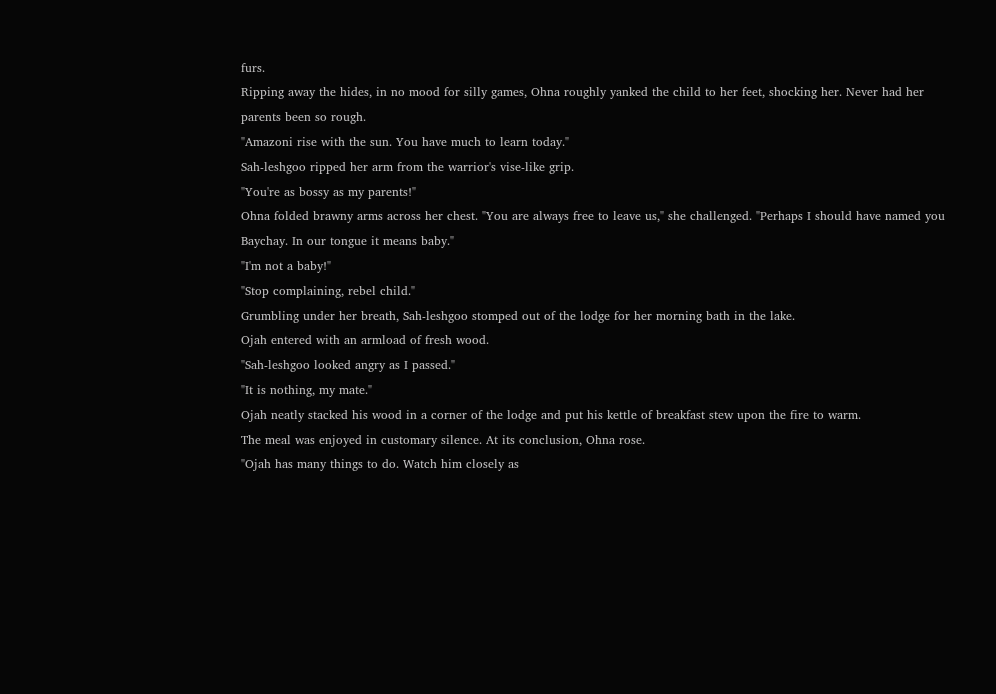furs.
Ripping away the hides, in no mood for silly games, Ohna roughly yanked the child to her feet, shocking her. Never had her parents been so rough.
"Amazoni rise with the sun. You have much to learn today."
Sah-leshgoo ripped her arm from the warrior's vise-like grip.
"You're as bossy as my parents!"
Ohna folded brawny arms across her chest. "You are always free to leave us," she challenged. "Perhaps I should have named you Baychay. In our tongue it means baby."
"I'm not a baby!"
"Stop complaining, rebel child."
Grumbling under her breath, Sah-leshgoo stomped out of the lodge for her morning bath in the lake.
Ojah entered with an armload of fresh wood.
"Sah-leshgoo looked angry as I passed."
"It is nothing, my mate."
Ojah neatly stacked his wood in a corner of the lodge and put his kettle of breakfast stew upon the fire to warm.
The meal was enjoyed in customary silence. At its conclusion, Ohna rose.
"Ojah has many things to do. Watch him closely as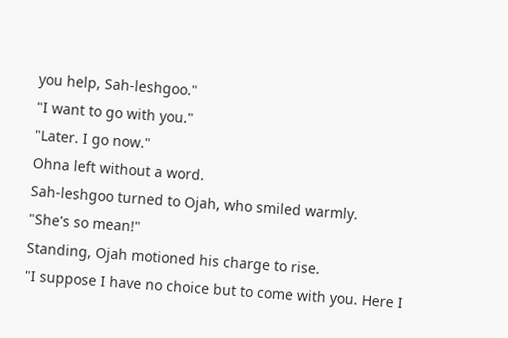you help, Sah-leshgoo."
"I want to go with you."
"Later. I go now."
Ohna left without a word.
Sah-leshgoo turned to Ojah, who smiled warmly.
"She's so mean!"
Standing, Ojah motioned his charge to rise.
"I suppose I have no choice but to come with you. Here I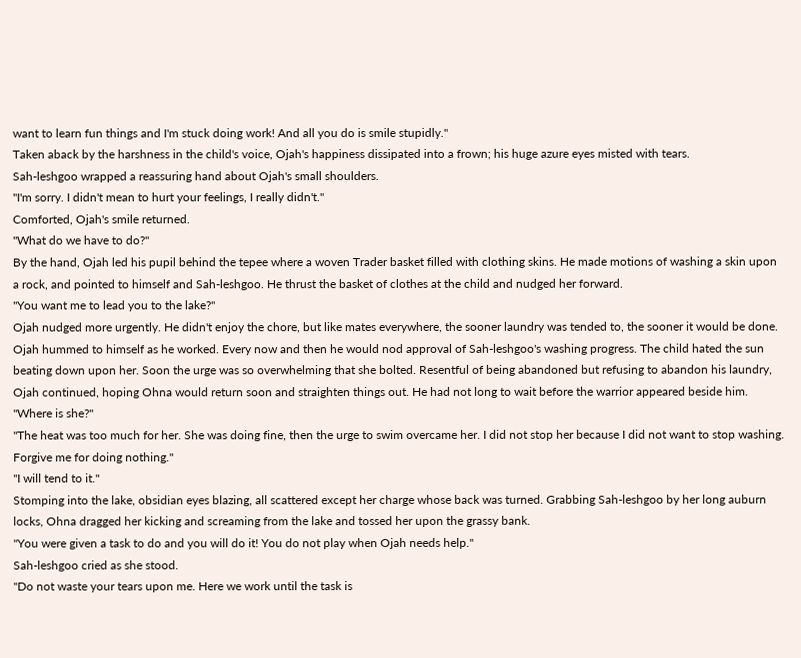want to learn fun things and I'm stuck doing work! And all you do is smile stupidly."
Taken aback by the harshness in the child's voice, Ojah's happiness dissipated into a frown; his huge azure eyes misted with tears.
Sah-leshgoo wrapped a reassuring hand about Ojah's small shoulders.
"I'm sorry. I didn't mean to hurt your feelings, I really didn't."
Comforted, Ojah's smile returned.
"What do we have to do?"
By the hand, Ojah led his pupil behind the tepee where a woven Trader basket filled with clothing skins. He made motions of washing a skin upon a rock, and pointed to himself and Sah-leshgoo. He thrust the basket of clothes at the child and nudged her forward.
"You want me to lead you to the lake?"
Ojah nudged more urgently. He didn't enjoy the chore, but like mates everywhere, the sooner laundry was tended to, the sooner it would be done.
Ojah hummed to himself as he worked. Every now and then he would nod approval of Sah-leshgoo's washing progress. The child hated the sun beating down upon her. Soon the urge was so overwhelming that she bolted. Resentful of being abandoned but refusing to abandon his laundry, Ojah continued, hoping Ohna would return soon and straighten things out. He had not long to wait before the warrior appeared beside him.
"Where is she?"
"The heat was too much for her. She was doing fine, then the urge to swim overcame her. I did not stop her because I did not want to stop washing. Forgive me for doing nothing."
"I will tend to it."
Stomping into the lake, obsidian eyes blazing, all scattered except her charge whose back was turned. Grabbing Sah-leshgoo by her long auburn locks, Ohna dragged her kicking and screaming from the lake and tossed her upon the grassy bank.
"You were given a task to do and you will do it! You do not play when Ojah needs help."
Sah-leshgoo cried as she stood.
"Do not waste your tears upon me. Here we work until the task is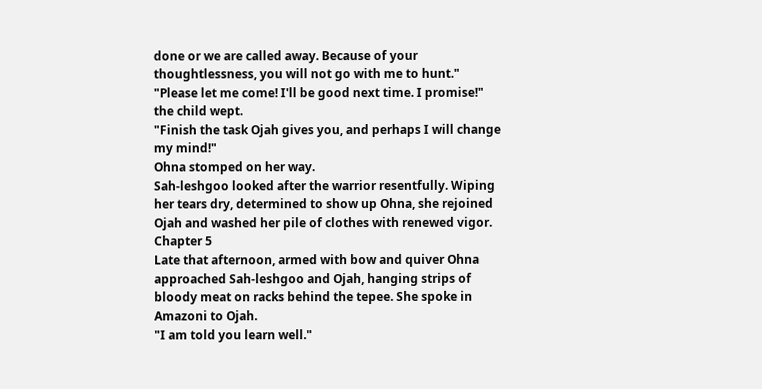done or we are called away. Because of your thoughtlessness, you will not go with me to hunt."
"Please let me come! I'll be good next time. I promise!" the child wept.
"Finish the task Ojah gives you, and perhaps I will change my mind!"
Ohna stomped on her way.
Sah-leshgoo looked after the warrior resentfully. Wiping her tears dry, determined to show up Ohna, she rejoined Ojah and washed her pile of clothes with renewed vigor.
Chapter 5
Late that afternoon, armed with bow and quiver Ohna approached Sah-leshgoo and Ojah, hanging strips of bloody meat on racks behind the tepee. She spoke in Amazoni to Ojah.
"I am told you learn well."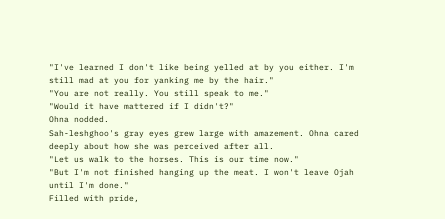"I've learned I don't like being yelled at by you either. I'm still mad at you for yanking me by the hair."
"You are not really. You still speak to me."
"Would it have mattered if I didn't?"
Ohna nodded.
Sah-leshghoo's gray eyes grew large with amazement. Ohna cared deeply about how she was perceived after all.
"Let us walk to the horses. This is our time now."
"But I'm not finished hanging up the meat. I won't leave Ojah until I'm done."
Filled with pride,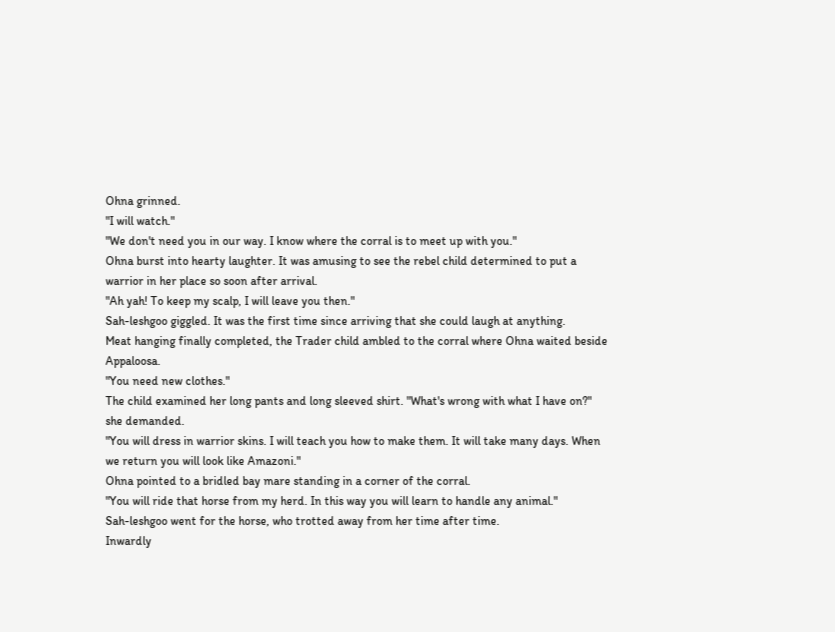Ohna grinned.
"I will watch."
"We don't need you in our way. I know where the corral is to meet up with you."
Ohna burst into hearty laughter. It was amusing to see the rebel child determined to put a warrior in her place so soon after arrival.
"Ah yah! To keep my scalp, I will leave you then."
Sah-leshgoo giggled. It was the first time since arriving that she could laugh at anything.
Meat hanging finally completed, the Trader child ambled to the corral where Ohna waited beside Appaloosa.
"You need new clothes."
The child examined her long pants and long sleeved shirt. "What's wrong with what I have on?" she demanded.
"You will dress in warrior skins. I will teach you how to make them. It will take many days. When we return you will look like Amazoni."
Ohna pointed to a bridled bay mare standing in a corner of the corral.
"You will ride that horse from my herd. In this way you will learn to handle any animal."
Sah-leshgoo went for the horse, who trotted away from her time after time.
Inwardly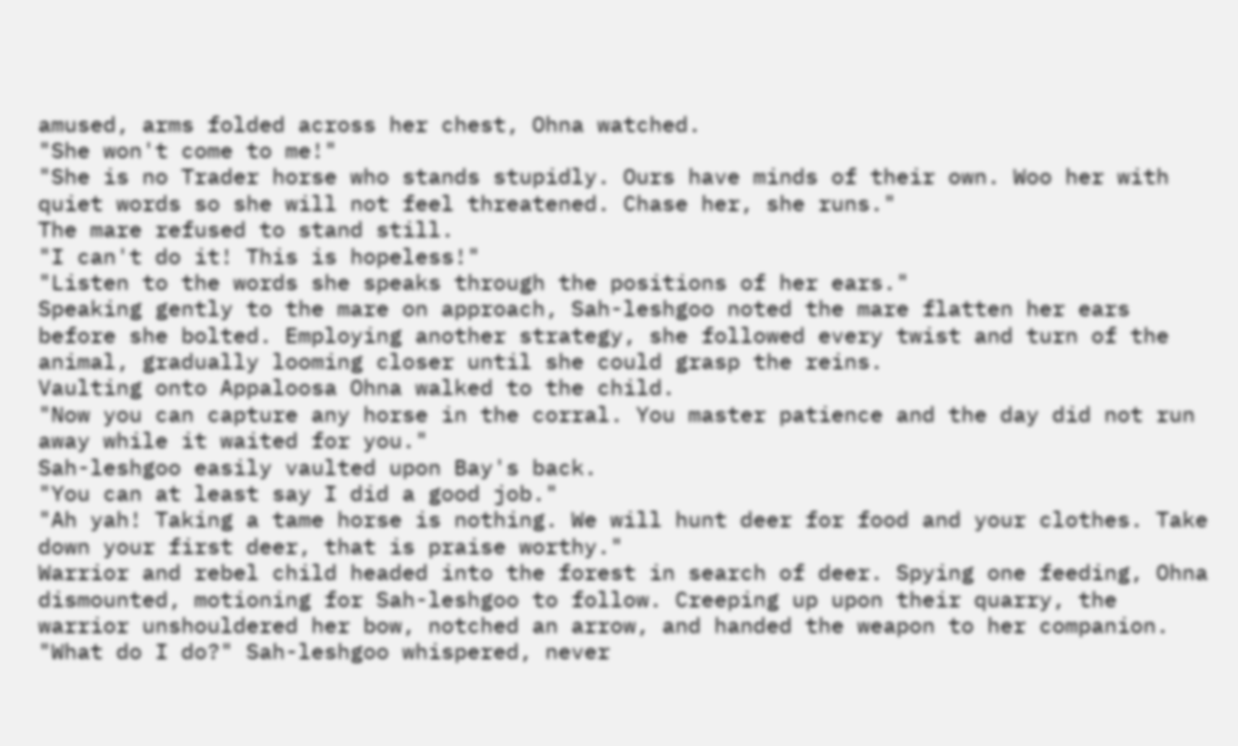amused, arms folded across her chest, Ohna watched.
"She won't come to me!"
"She is no Trader horse who stands stupidly. Ours have minds of their own. Woo her with quiet words so she will not feel threatened. Chase her, she runs."
The mare refused to stand still.
"I can't do it! This is hopeless!"
"Listen to the words she speaks through the positions of her ears."
Speaking gently to the mare on approach, Sah-leshgoo noted the mare flatten her ears before she bolted. Employing another strategy, she followed every twist and turn of the animal, gradually looming closer until she could grasp the reins.
Vaulting onto Appaloosa Ohna walked to the child.
"Now you can capture any horse in the corral. You master patience and the day did not run away while it waited for you."
Sah-leshgoo easily vaulted upon Bay's back.
"You can at least say I did a good job."
"Ah yah! Taking a tame horse is nothing. We will hunt deer for food and your clothes. Take down your first deer, that is praise worthy."
Warrior and rebel child headed into the forest in search of deer. Spying one feeding, Ohna dismounted, motioning for Sah-leshgoo to follow. Creeping up upon their quarry, the warrior unshouldered her bow, notched an arrow, and handed the weapon to her companion.
"What do I do?" Sah-leshgoo whispered, never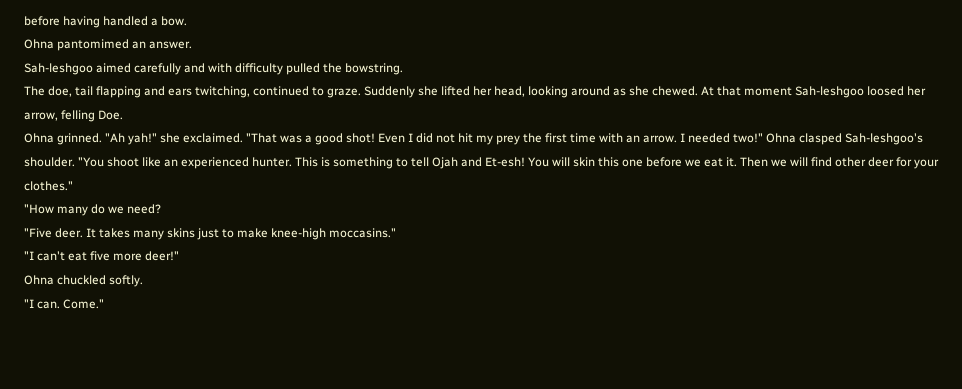before having handled a bow.
Ohna pantomimed an answer.
Sah-leshgoo aimed carefully and with difficulty pulled the bowstring.
The doe, tail flapping and ears twitching, continued to graze. Suddenly she lifted her head, looking around as she chewed. At that moment Sah-leshgoo loosed her arrow, felling Doe.
Ohna grinned. "Ah yah!" she exclaimed. "That was a good shot! Even I did not hit my prey the first time with an arrow. I needed two!" Ohna clasped Sah-leshgoo's shoulder. "You shoot like an experienced hunter. This is something to tell Ojah and Et-esh! You will skin this one before we eat it. Then we will find other deer for your clothes."
"How many do we need?
"Five deer. It takes many skins just to make knee-high moccasins."
"I can't eat five more deer!"
Ohna chuckled softly.
"I can. Come."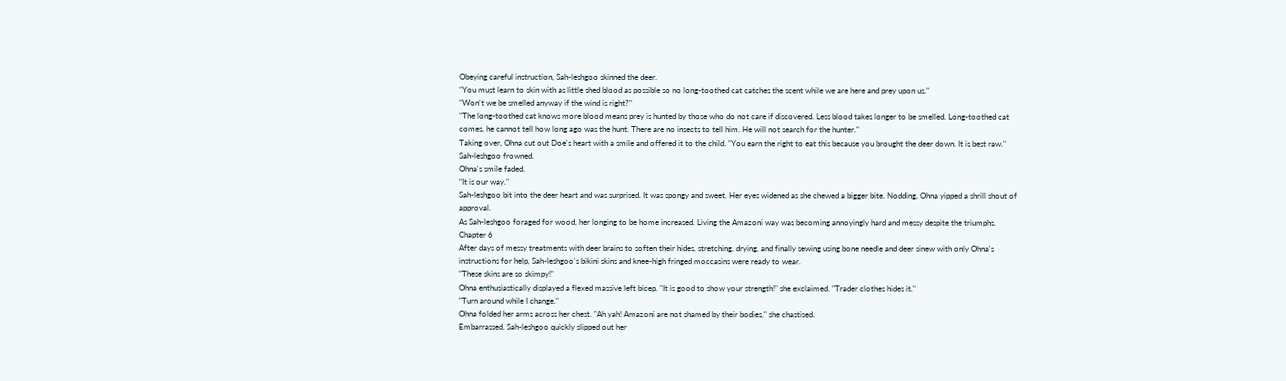Obeying careful instruction, Sah-leshgoo skinned the deer.
"You must learn to skin with as little shed blood as possible so no long-toothed cat catches the scent while we are here and prey upon us."
"Won't we be smelled anyway if the wind is right?"
"The long-toothed cat knows more blood means prey is hunted by those who do not care if discovered. Less blood takes longer to be smelled. Long-toothed cat comes, he cannot tell how long ago was the hunt. There are no insects to tell him. He will not search for the hunter."
Taking over, Ohna cut out Doe's heart with a smile and offered it to the child. "You earn the right to eat this because you brought the deer down. It is best raw."
Sah-leshgoo frowned.
Ohna's smile faded.
"It is our way."
Sah-leshgoo bit into the deer heart and was surprised. It was spongy and sweet. Her eyes widened as she chewed a bigger bite. Nodding, Ohna yipped a shrill shout of approval.
As Sah-leshgoo foraged for wood, her longing to be home increased. Living the Amazoni way was becoming annoyingly hard and messy despite the triumphs.
Chapter 6
After days of messy treatments with deer brains to soften their hides, stretching, drying, and finally sewing using bone needle and deer sinew with only Ohna's instructions for help, Sah-leshgoo's bikini skins and knee-high fringed moccasins were ready to wear.
"These skins are so skimpy!"
Ohna enthusiastically displayed a flexed massive left bicep. "It is good to show your strength!" she exclaimed. "Trader clothes hides it."
"Turn around while I change."
Ohna folded her arms across her chest. "Ah yah! Amazoni are not shamed by their bodies," she chastised.
Embarrassed, Sah-leshgoo quickly slipped out her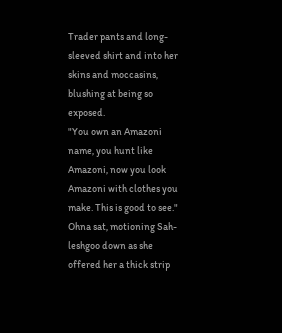Trader pants and long-sleeved shirt and into her skins and moccasins, blushing at being so exposed.
"You own an Amazoni name, you hunt like Amazoni, now you look Amazoni with clothes you make. This is good to see."
Ohna sat, motioning Sah-leshgoo down as she offered her a thick strip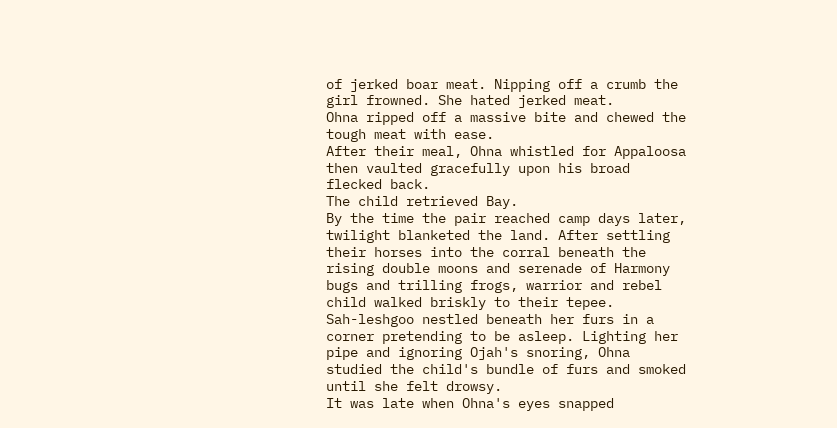of jerked boar meat. Nipping off a crumb the girl frowned. She hated jerked meat.
Ohna ripped off a massive bite and chewed the tough meat with ease.
After their meal, Ohna whistled for Appaloosa then vaulted gracefully upon his broad flecked back.
The child retrieved Bay.
By the time the pair reached camp days later, twilight blanketed the land. After settling their horses into the corral beneath the rising double moons and serenade of Harmony bugs and trilling frogs, warrior and rebel child walked briskly to their tepee.
Sah-leshgoo nestled beneath her furs in a corner pretending to be asleep. Lighting her pipe and ignoring Ojah's snoring, Ohna studied the child's bundle of furs and smoked until she felt drowsy.
It was late when Ohna's eyes snapped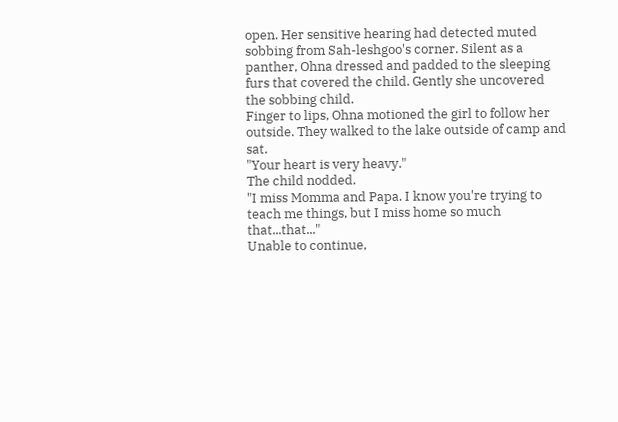open. Her sensitive hearing had detected muted sobbing from Sah-leshgoo's corner. Silent as a panther, Ohna dressed and padded to the sleeping furs that covered the child. Gently she uncovered the sobbing child.
Finger to lips, Ohna motioned the girl to follow her outside. They walked to the lake outside of camp and sat.
"Your heart is very heavy."
The child nodded.
"I miss Momma and Papa. I know you're trying to teach me things, but I miss home so much that...that..."
Unable to continue,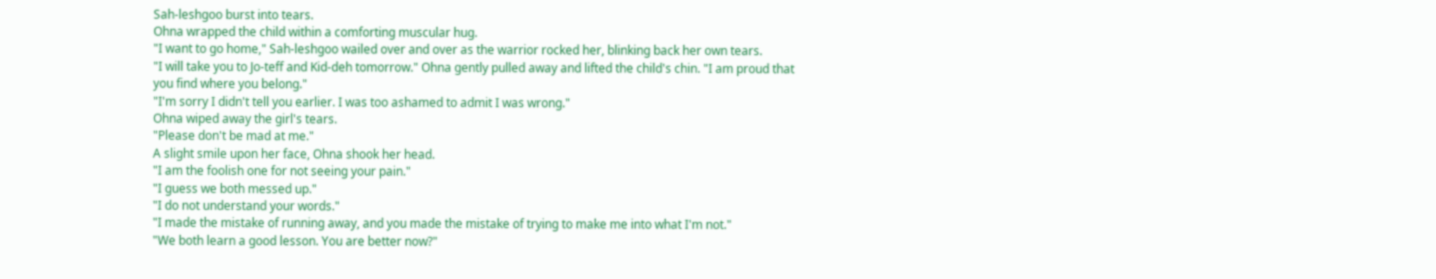Sah-leshgoo burst into tears.
Ohna wrapped the child within a comforting muscular hug.
"I want to go home," Sah-leshgoo wailed over and over as the warrior rocked her, blinking back her own tears.
"I will take you to Jo-teff and Kid-deh tomorrow." Ohna gently pulled away and lifted the child's chin. "I am proud that you find where you belong."
"I'm sorry I didn't tell you earlier. I was too ashamed to admit I was wrong."
Ohna wiped away the girl's tears.
"Please don't be mad at me."
A slight smile upon her face, Ohna shook her head.
"I am the foolish one for not seeing your pain."
"I guess we both messed up."
"I do not understand your words."
"I made the mistake of running away, and you made the mistake of trying to make me into what I'm not."
"We both learn a good lesson. You are better now?"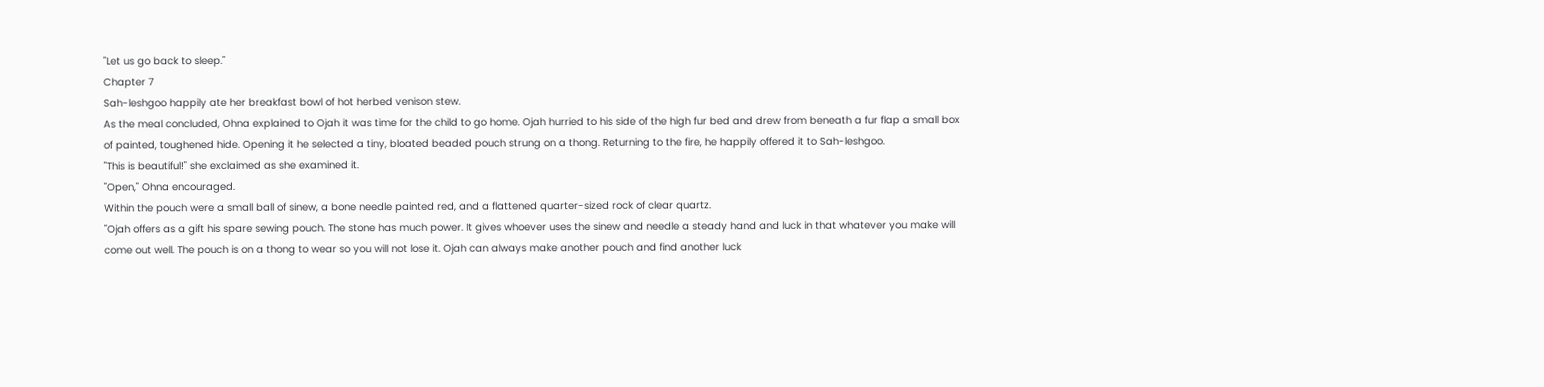"Let us go back to sleep."
Chapter 7
Sah-leshgoo happily ate her breakfast bowl of hot herbed venison stew.
As the meal concluded, Ohna explained to Ojah it was time for the child to go home. Ojah hurried to his side of the high fur bed and drew from beneath a fur flap a small box of painted, toughened hide. Opening it he selected a tiny, bloated beaded pouch strung on a thong. Returning to the fire, he happily offered it to Sah-leshgoo.
"This is beautiful!" she exclaimed as she examined it.
"Open," Ohna encouraged.
Within the pouch were a small ball of sinew, a bone needle painted red, and a flattened quarter-sized rock of clear quartz.
"Ojah offers as a gift his spare sewing pouch. The stone has much power. It gives whoever uses the sinew and needle a steady hand and luck in that whatever you make will come out well. The pouch is on a thong to wear so you will not lose it. Ojah can always make another pouch and find another luck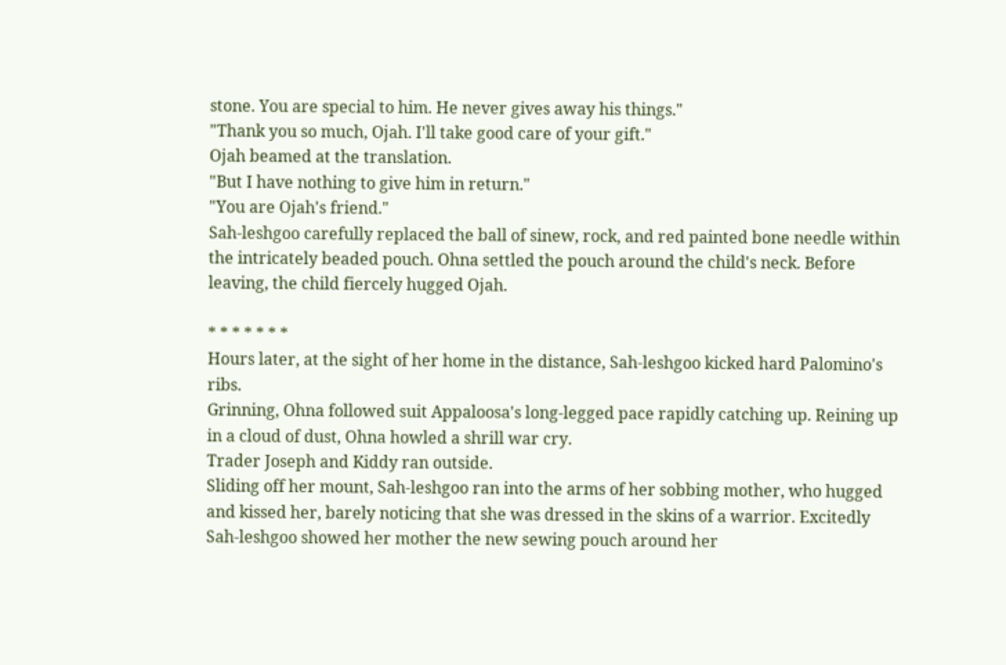stone. You are special to him. He never gives away his things."
"Thank you so much, Ojah. I'll take good care of your gift."
Ojah beamed at the translation.
"But I have nothing to give him in return."
"You are Ojah's friend."
Sah-leshgoo carefully replaced the ball of sinew, rock, and red painted bone needle within the intricately beaded pouch. Ohna settled the pouch around the child's neck. Before leaving, the child fiercely hugged Ojah.

* * * * * * *
Hours later, at the sight of her home in the distance, Sah-leshgoo kicked hard Palomino's ribs.
Grinning, Ohna followed suit Appaloosa's long-legged pace rapidly catching up. Reining up in a cloud of dust, Ohna howled a shrill war cry.
Trader Joseph and Kiddy ran outside.
Sliding off her mount, Sah-leshgoo ran into the arms of her sobbing mother, who hugged and kissed her, barely noticing that she was dressed in the skins of a warrior. Excitedly Sah-leshgoo showed her mother the new sewing pouch around her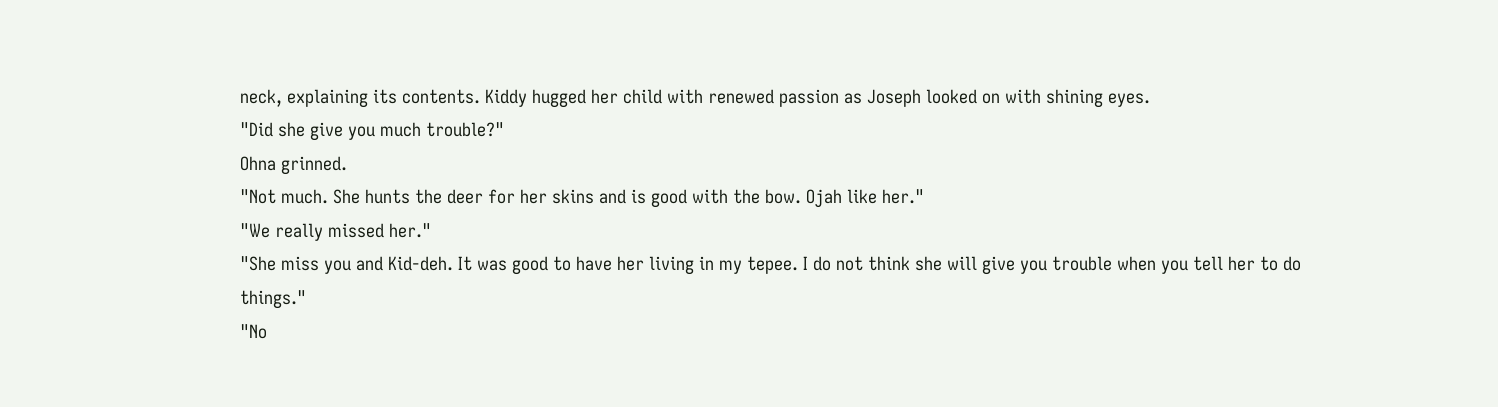neck, explaining its contents. Kiddy hugged her child with renewed passion as Joseph looked on with shining eyes.
"Did she give you much trouble?"
Ohna grinned.
"Not much. She hunts the deer for her skins and is good with the bow. Ojah like her."
"We really missed her."
"She miss you and Kid-deh. It was good to have her living in my tepee. I do not think she will give you trouble when you tell her to do things."
"No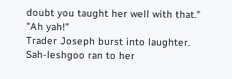doubt you taught her well with that."
"Ah yah!"
Trader Joseph burst into laughter.
Sah-leshgoo ran to her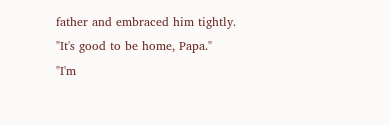father and embraced him tightly.
"It's good to be home, Papa."
"I'm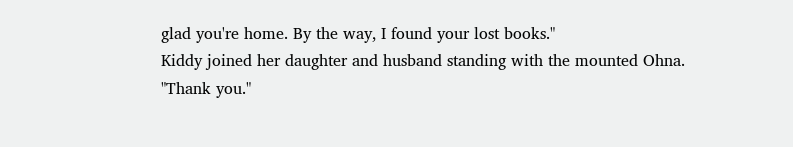glad you're home. By the way, I found your lost books."
Kiddy joined her daughter and husband standing with the mounted Ohna.
"Thank you."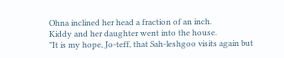Ohna inclined her head a fraction of an inch.
Kiddy and her daughter went into the house.
"It is my hope, Jo-teff, that Sah-leshgoo visits again but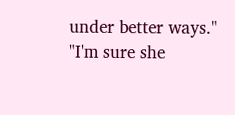under better ways."
"I'm sure she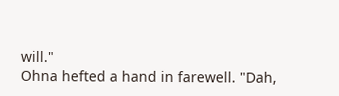will."
Ohna hefted a hand in farewell. "Dah,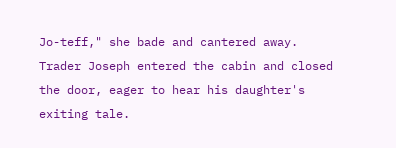Jo-teff," she bade and cantered away.
Trader Joseph entered the cabin and closed the door, eager to hear his daughter's exiting tale.